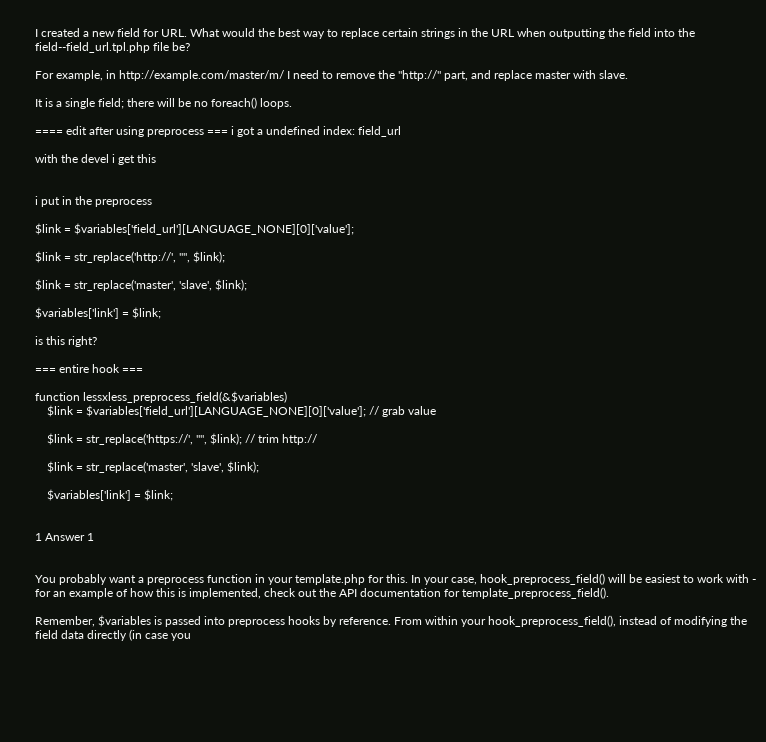I created a new field for URL. What would the best way to replace certain strings in the URL when outputting the field into the field--field_url.tpl.php file be?

For example, in http://example.com/master/m/ I need to remove the "http://" part, and replace master with slave.

It is a single field; there will be no foreach() loops.

==== edit after using preprocess === i got a undefined index: field_url

with the devel i get this


i put in the preprocess

$link = $variables['field_url'][LANGUAGE_NONE][0]['value'];

$link = str_replace('http://', "", $link);

$link = str_replace('master', 'slave', $link);

$variables['link'] = $link;

is this right?

=== entire hook ===

function lessxless_preprocess_field(&$variables)
    $link = $variables['field_url'][LANGUAGE_NONE][0]['value']; // grab value

    $link = str_replace('https://', "", $link); // trim http://

    $link = str_replace('master', 'slave', $link);

    $variables['link'] = $link;


1 Answer 1


You probably want a preprocess function in your template.php for this. In your case, hook_preprocess_field() will be easiest to work with - for an example of how this is implemented, check out the API documentation for template_preprocess_field().

Remember, $variables is passed into preprocess hooks by reference. From within your hook_preprocess_field(), instead of modifying the field data directly (in case you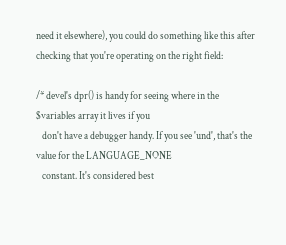need it elsewhere), you could do something like this after checking that you're operating on the right field:

/* devel's dpr() is handy for seeing where in the $variables array it lives if you
   don't have a debugger handy. If you see 'und', that's the value for the LANGUAGE_NONE
   constant. It's considered best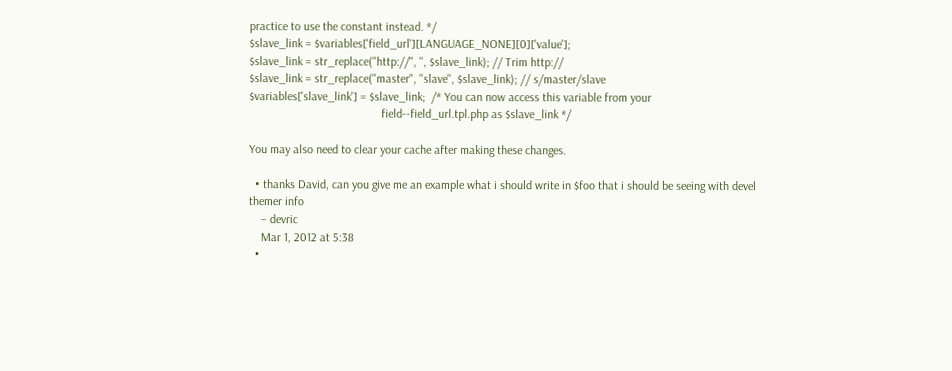practice to use the constant instead. */
$slave_link = $variables['field_url'][LANGUAGE_NONE][0]['value'];
$slave_link = str_replace("http://", '', $slave_link); // Trim http://
$slave_link = str_replace("master", "slave", $slave_link); // s/master/slave
$variables['slave_link'] = $slave_link;  /* You can now access this variable from your
                                            field--field_url.tpl.php as $slave_link */

You may also need to clear your cache after making these changes.

  • thanks David, can you give me an example what i should write in $foo that i should be seeing with devel themer info
    – devric
    Mar 1, 2012 at 5:38
  •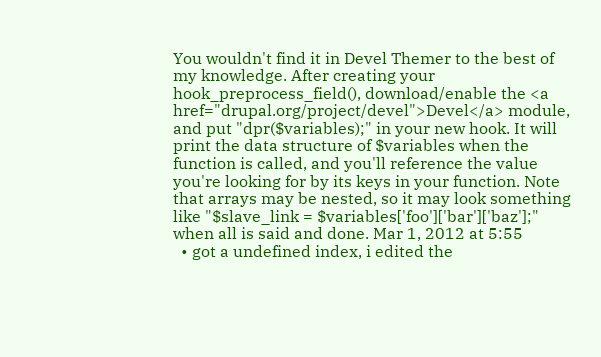You wouldn't find it in Devel Themer to the best of my knowledge. After creating your hook_preprocess_field(), download/enable the <a href="drupal.org/project/devel">Devel</a> module, and put "dpr($variables);" in your new hook. It will print the data structure of $variables when the function is called, and you'll reference the value you're looking for by its keys in your function. Note that arrays may be nested, so it may look something like "$slave_link = $variables['foo']['bar']['baz'];" when all is said and done. Mar 1, 2012 at 5:55
  • got a undefined index, i edited the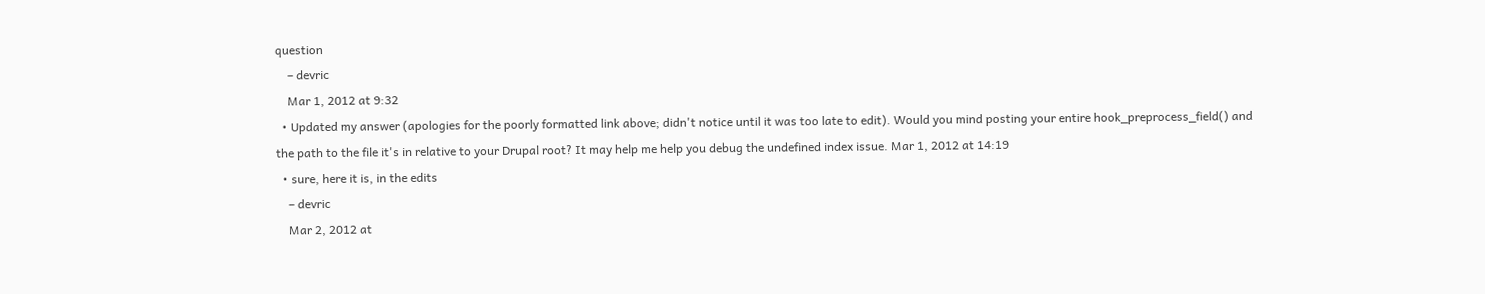question
    – devric
    Mar 1, 2012 at 9:32
  • Updated my answer (apologies for the poorly formatted link above; didn't notice until it was too late to edit). Would you mind posting your entire hook_preprocess_field() and the path to the file it's in relative to your Drupal root? It may help me help you debug the undefined index issue. Mar 1, 2012 at 14:19
  • sure, here it is, in the edits
    – devric
    Mar 2, 2012 at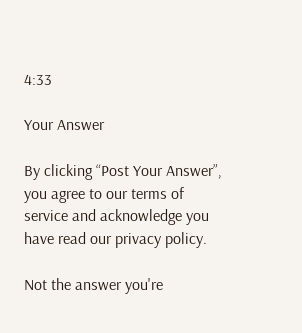4:33

Your Answer

By clicking “Post Your Answer”, you agree to our terms of service and acknowledge you have read our privacy policy.

Not the answer you're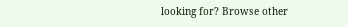looking for? Browse other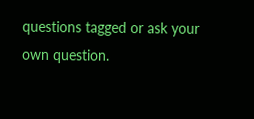questions tagged or ask your own question.